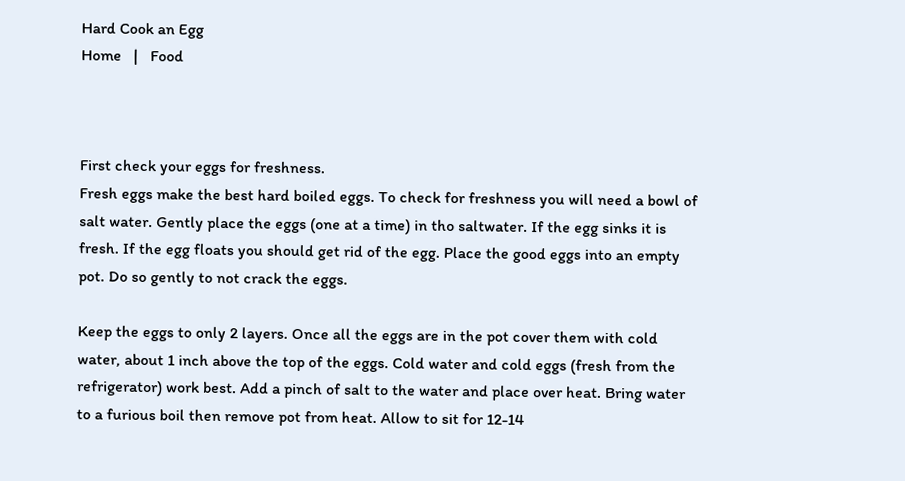Hard Cook an Egg
Home   |   Food



First check your eggs for freshness.
Fresh eggs make the best hard boiled eggs. To check for freshness you will need a bowl of salt water. Gently place the eggs (one at a time) in tho saltwater. If the egg sinks it is fresh. If the egg floats you should get rid of the egg. Place the good eggs into an empty pot. Do so gently to not crack the eggs.

Keep the eggs to only 2 layers. Once all the eggs are in the pot cover them with cold water, about 1 inch above the top of the eggs. Cold water and cold eggs (fresh from the refrigerator) work best. Add a pinch of salt to the water and place over heat. Bring water to a furious boil then remove pot from heat. Allow to sit for 12-14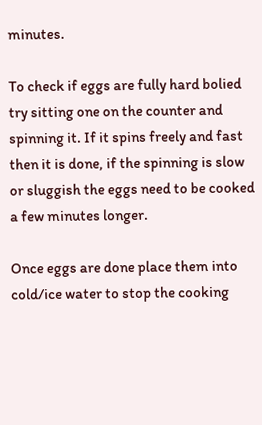minutes.

To check if eggs are fully hard bolied try sitting one on the counter and spinning it. If it spins freely and fast then it is done, if the spinning is slow or sluggish the eggs need to be cooked a few minutes longer.

Once eggs are done place them into cold/ice water to stop the cooking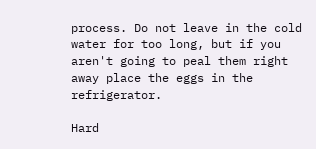process. Do not leave in the cold water for too long, but if you aren't going to peal them right away place the eggs in the refrigerator.

Hard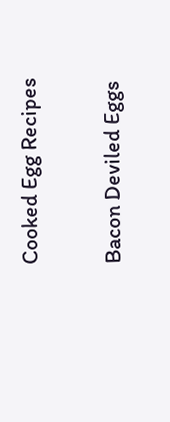Cooked Egg Recipes

Bacon Deviled Eggs